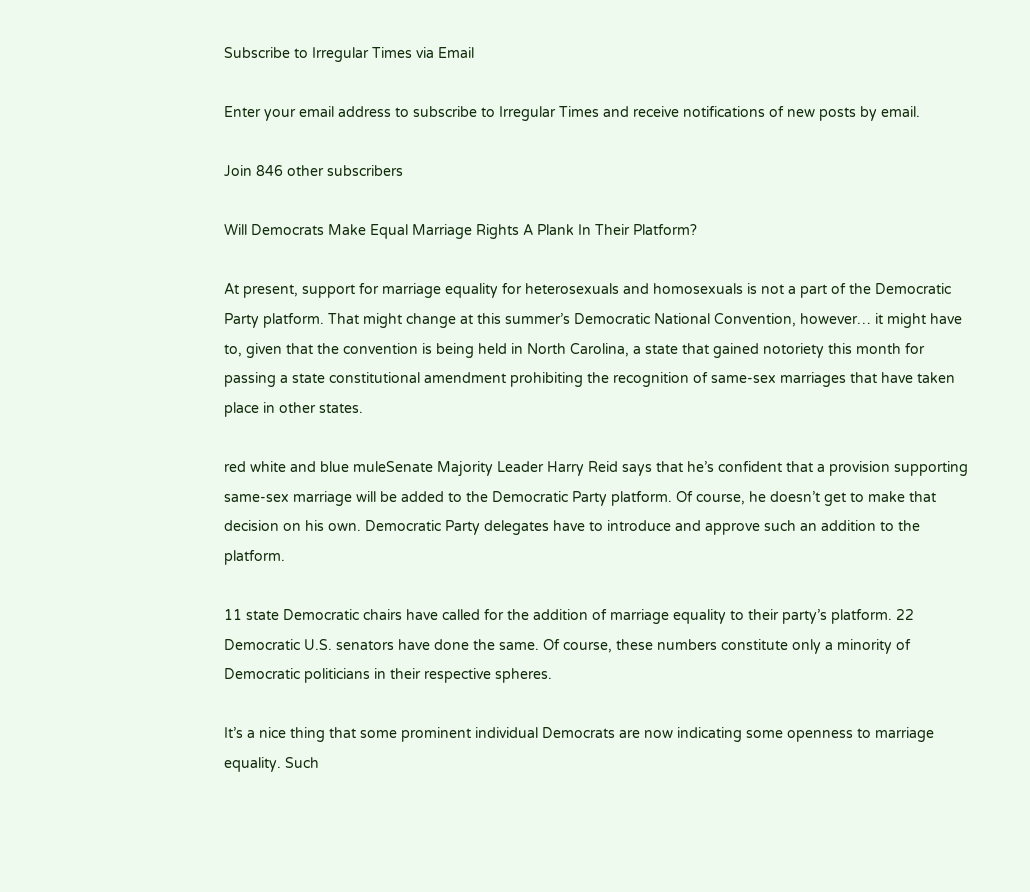Subscribe to Irregular Times via Email

Enter your email address to subscribe to Irregular Times and receive notifications of new posts by email.

Join 846 other subscribers

Will Democrats Make Equal Marriage Rights A Plank In Their Platform?

At present, support for marriage equality for heterosexuals and homosexuals is not a part of the Democratic Party platform. That might change at this summer’s Democratic National Convention, however… it might have to, given that the convention is being held in North Carolina, a state that gained notoriety this month for passing a state constitutional amendment prohibiting the recognition of same-sex marriages that have taken place in other states.

red white and blue muleSenate Majority Leader Harry Reid says that he’s confident that a provision supporting same-sex marriage will be added to the Democratic Party platform. Of course, he doesn’t get to make that decision on his own. Democratic Party delegates have to introduce and approve such an addition to the platform.

11 state Democratic chairs have called for the addition of marriage equality to their party’s platform. 22 Democratic U.S. senators have done the same. Of course, these numbers constitute only a minority of Democratic politicians in their respective spheres.

It’s a nice thing that some prominent individual Democrats are now indicating some openness to marriage equality. Such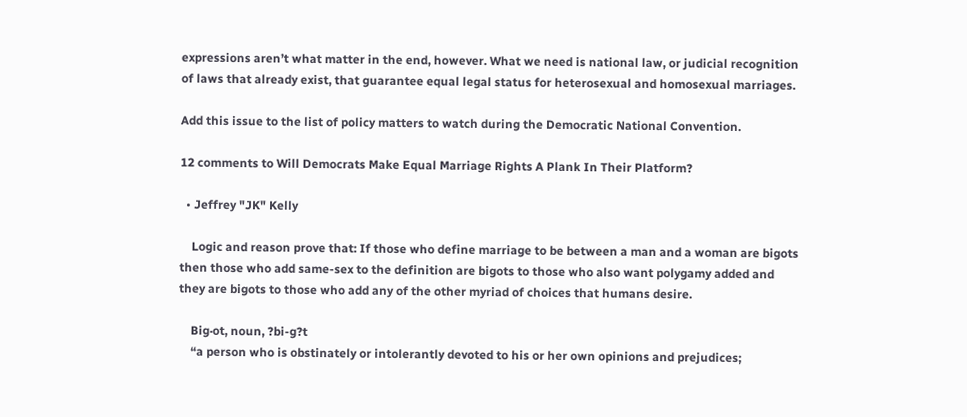expressions aren’t what matter in the end, however. What we need is national law, or judicial recognition of laws that already exist, that guarantee equal legal status for heterosexual and homosexual marriages.

Add this issue to the list of policy matters to watch during the Democratic National Convention.

12 comments to Will Democrats Make Equal Marriage Rights A Plank In Their Platform?

  • Jeffrey "JK" Kelly

    Logic and reason prove that: If those who define marriage to be between a man and a woman are bigots then those who add same-sex to the definition are bigots to those who also want polygamy added and they are bigots to those who add any of the other myriad of choices that humans desire.

    Big·ot, noun, ?bi-g?t
    “a person who is obstinately or intolerantly devoted to his or her own opinions and prejudices;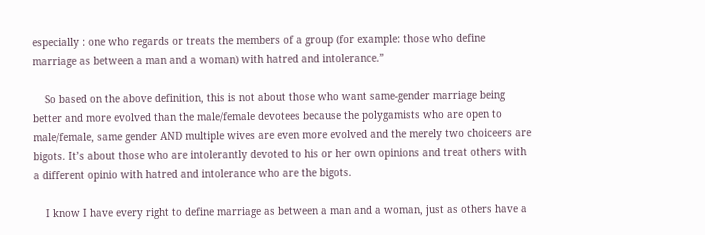especially : one who regards or treats the members of a group (for example: those who define marriage as between a man and a woman) with hatred and intolerance.”

    So based on the above definition, this is not about those who want same-gender marriage being better and more evolved than the male/female devotees because the polygamists who are open to male/female, same gender AND multiple wives are even more evolved and the merely two choiceers are bigots. It’s about those who are intolerantly devoted to his or her own opinions and treat others with a different opinio with hatred and intolerance who are the bigots.

    I know I have every right to define marriage as between a man and a woman, just as others have a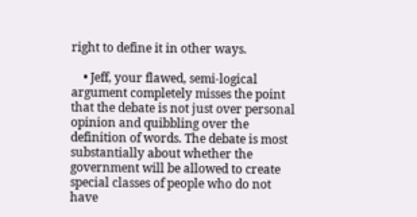right to define it in other ways.

    • Jeff, your flawed, semi-logical argument completely misses the point that the debate is not just over personal opinion and quibbling over the definition of words. The debate is most substantially about whether the government will be allowed to create special classes of people who do not have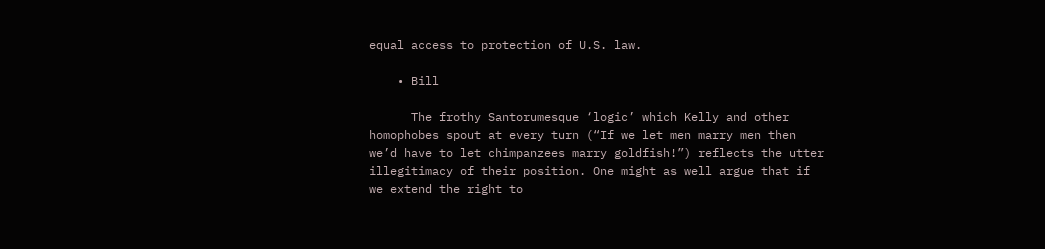equal access to protection of U.S. law.

    • Bill

      The frothy Santorumesque ‘logic’ which Kelly and other homophobes spout at every turn (“If we let men marry men then we’d have to let chimpanzees marry goldfish!”) reflects the utter illegitimacy of their position. One might as well argue that if we extend the right to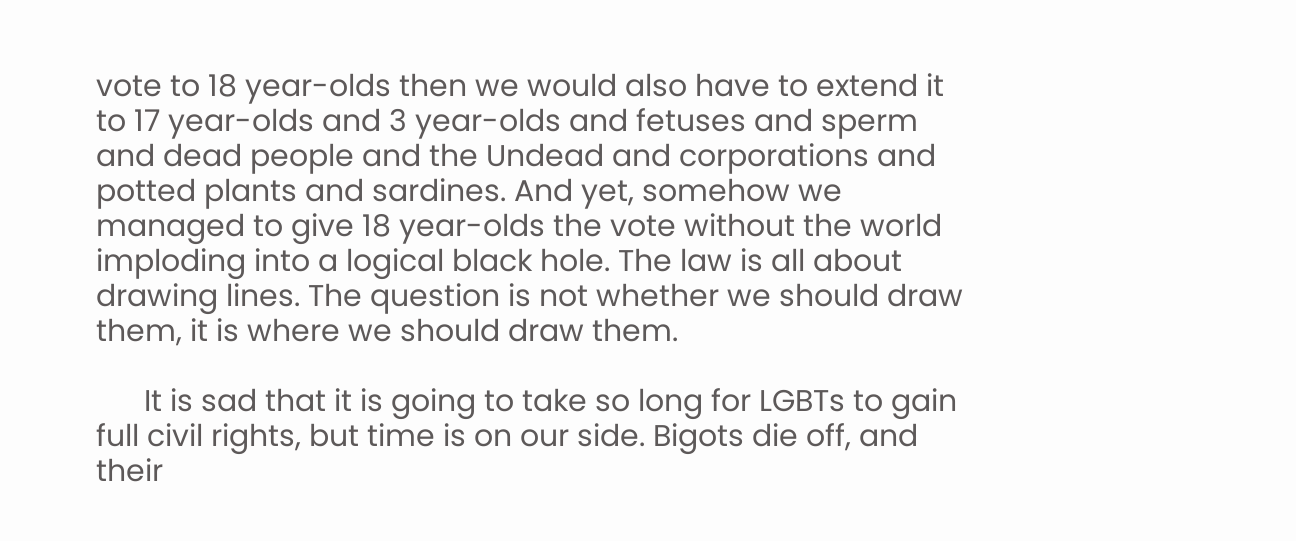vote to 18 year-olds then we would also have to extend it to 17 year-olds and 3 year-olds and fetuses and sperm and dead people and the Undead and corporations and potted plants and sardines. And yet, somehow we managed to give 18 year-olds the vote without the world imploding into a logical black hole. The law is all about drawing lines. The question is not whether we should draw them, it is where we should draw them.

      It is sad that it is going to take so long for LGBTs to gain full civil rights, but time is on our side. Bigots die off, and their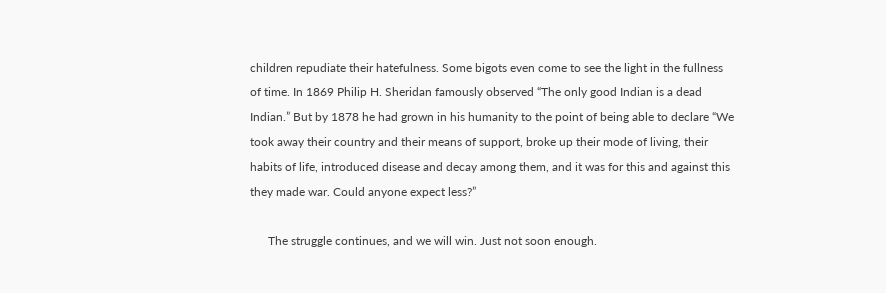children repudiate their hatefulness. Some bigots even come to see the light in the fullness of time. In 1869 Philip H. Sheridan famously observed “The only good Indian is a dead Indian.” But by 1878 he had grown in his humanity to the point of being able to declare “We took away their country and their means of support, broke up their mode of living, their habits of life, introduced disease and decay among them, and it was for this and against this they made war. Could anyone expect less?”

      The struggle continues, and we will win. Just not soon enough.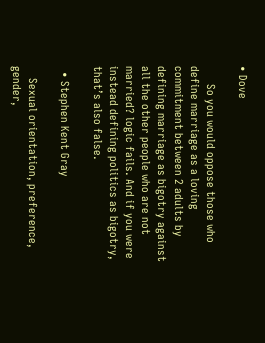• Dove

      So you would oppose those who define marriage as a loving commitment between 2 adults by defining marriage as bigotry against all the other people who are not married? logic fails. And if you were instead defining politics as bigotry, that’s also false.

  • Stephen Kent Gray

    Sexual orientation, preference, gender,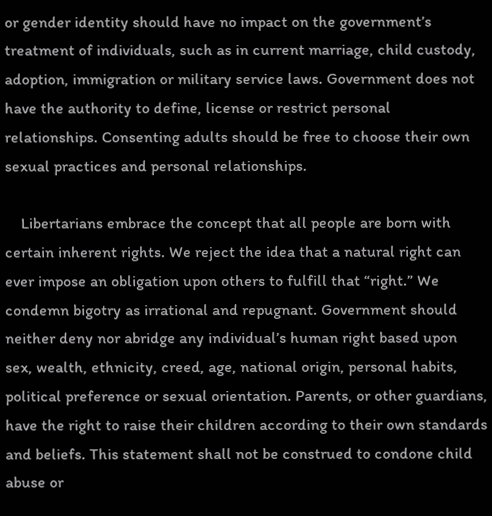or gender identity should have no impact on the government’s treatment of individuals, such as in current marriage, child custody, adoption, immigration or military service laws. Government does not have the authority to define, license or restrict personal relationships. Consenting adults should be free to choose their own sexual practices and personal relationships.

    Libertarians embrace the concept that all people are born with certain inherent rights. We reject the idea that a natural right can ever impose an obligation upon others to fulfill that “right.” We condemn bigotry as irrational and repugnant. Government should neither deny nor abridge any individual’s human right based upon sex, wealth, ethnicity, creed, age, national origin, personal habits, political preference or sexual orientation. Parents, or other guardians, have the right to raise their children according to their own standards and beliefs. This statement shall not be construed to condone child abuse or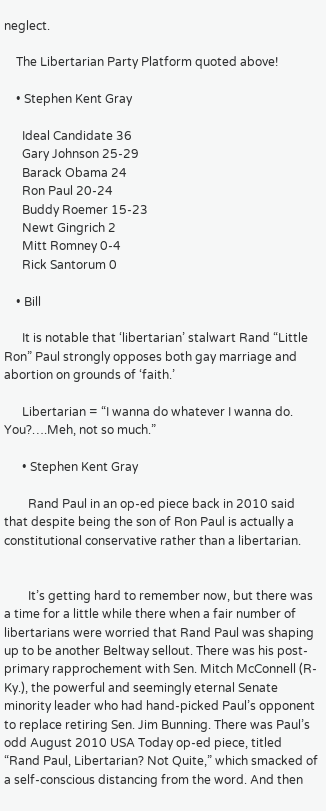neglect.

    The Libertarian Party Platform quoted above!

    • Stephen Kent Gray

      Ideal Candidate 36
      Gary Johnson 25-29
      Barack Obama 24
      Ron Paul 20-24
      Buddy Roemer 15-23
      Newt Gingrich 2
      Mitt Romney 0-4
      Rick Santorum 0

    • Bill

      It is notable that ‘libertarian’ stalwart Rand “Little Ron” Paul strongly opposes both gay marriage and abortion on grounds of ‘faith.’

      Libertarian = “I wanna do whatever I wanna do. You?….Meh, not so much.”

      • Stephen Kent Gray

        Rand Paul in an op-ed piece back in 2010 said that despite being the son of Ron Paul is actually a constitutional conservative rather than a libertarian.


        It’s getting hard to remember now, but there was a time for a little while there when a fair number of libertarians were worried that Rand Paul was shaping up to be another Beltway sellout. There was his post-primary rapprochement with Sen. Mitch McConnell (R-Ky.), the powerful and seemingly eternal Senate minority leader who had hand-picked Paul’s opponent to replace retiring Sen. Jim Bunning. There was Paul’s odd August 2010 USA Today op-ed piece, titled “Rand Paul, Libertarian? Not Quite,” which smacked of a self-conscious distancing from the word. And then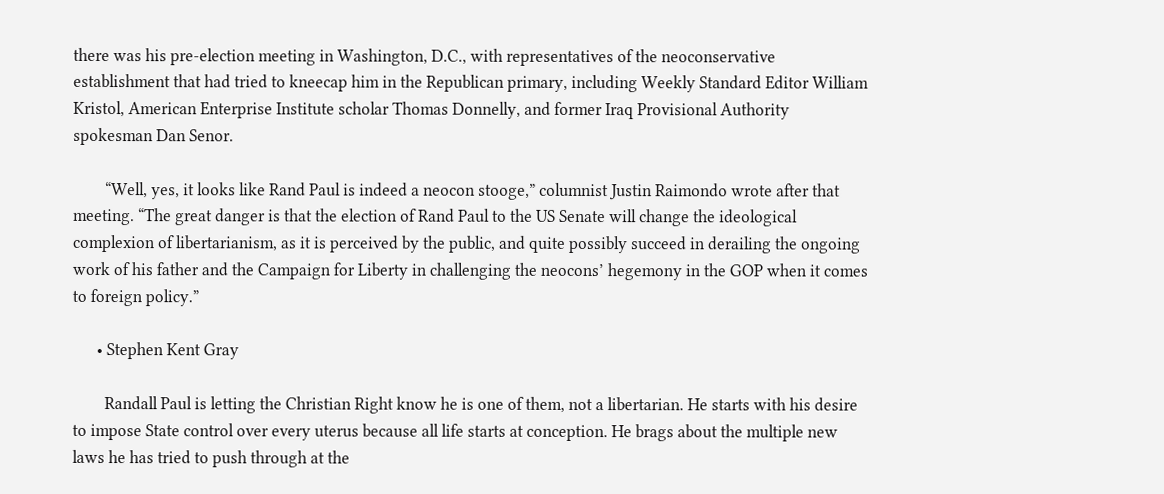there was his pre-election meeting in Washington, D.C., with representatives of the neoconservative establishment that had tried to kneecap him in the Republican primary, including Weekly Standard Editor William Kristol, American Enterprise Institute scholar Thomas Donnelly, and former Iraq Provisional Authority spokesman Dan Senor.

        “Well, yes, it looks like Rand Paul is indeed a neocon stooge,” columnist Justin Raimondo wrote after that meeting. “The great danger is that the election of Rand Paul to the US Senate will change the ideological complexion of libertarianism, as it is perceived by the public, and quite possibly succeed in derailing the ongoing work of his father and the Campaign for Liberty in challenging the neocons’ hegemony in the GOP when it comes to foreign policy.”

      • Stephen Kent Gray

        Randall Paul is letting the Christian Right know he is one of them, not a libertarian. He starts with his desire to impose State control over every uterus because all life starts at conception. He brags about the multiple new laws he has tried to push through at the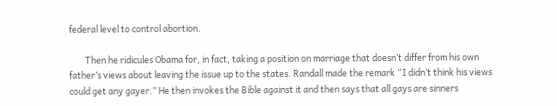federal level to control abortion.

        Then he ridicules Obama for, in fact, taking a position on marriage that doesn’t differ from his own father’s views about leaving the issue up to the states. Randall made the remark “I didn’t think his views could get any gayer.” He then invokes the Bible against it and then says that all gays are sinners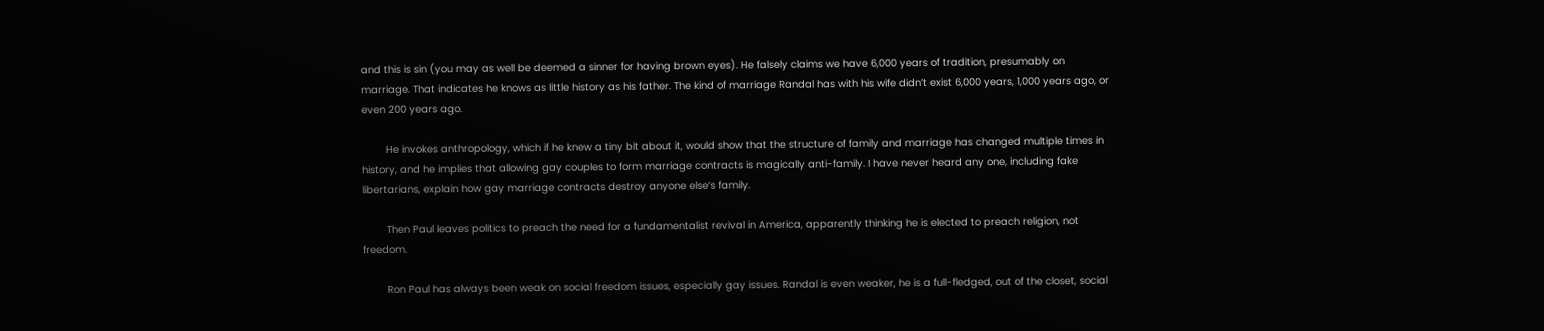and this is sin (you may as well be deemed a sinner for having brown eyes). He falsely claims we have 6,000 years of tradition, presumably on marriage. That indicates he knows as little history as his father. The kind of marriage Randal has with his wife didn’t exist 6,000 years, 1,000 years ago, or even 200 years ago.

        He invokes anthropology, which if he knew a tiny bit about it, would show that the structure of family and marriage has changed multiple times in history, and he implies that allowing gay couples to form marriage contracts is magically anti-family. I have never heard any one, including fake libertarians, explain how gay marriage contracts destroy anyone else’s family.

        Then Paul leaves politics to preach the need for a fundamentalist revival in America, apparently thinking he is elected to preach religion, not freedom.

        Ron Paul has always been weak on social freedom issues, especially gay issues. Randal is even weaker, he is a full-fledged, out of the closet, social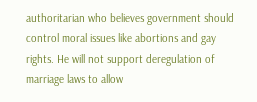authoritarian who believes government should control moral issues like abortions and gay rights. He will not support deregulation of marriage laws to allow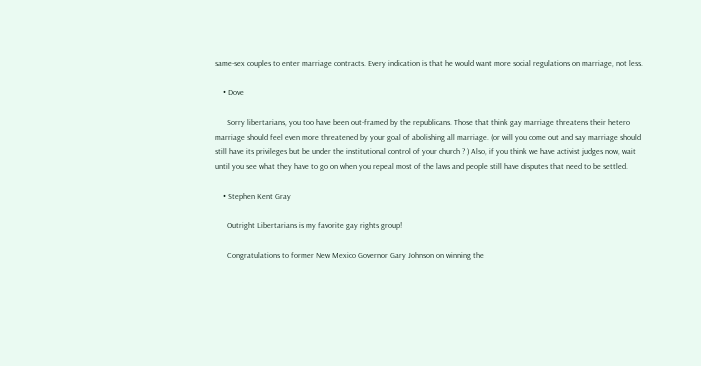same-sex couples to enter marriage contracts. Every indication is that he would want more social regulations on marriage, not less.

    • Dove

      Sorry libertarians, you too have been out-framed by the republicans. Those that think gay marriage threatens their hetero marriage should feel even more threatened by your goal of abolishing all marriage. (or will you come out and say marriage should still have its privileges but be under the institutional control of your church ? ) Also, if you think we have activist judges now, wait until you see what they have to go on when you repeal most of the laws and people still have disputes that need to be settled.

    • Stephen Kent Gray

      Outright Libertarians is my favorite gay rights group!

      Congratulations to former New Mexico Governor Gary Johnson on winning the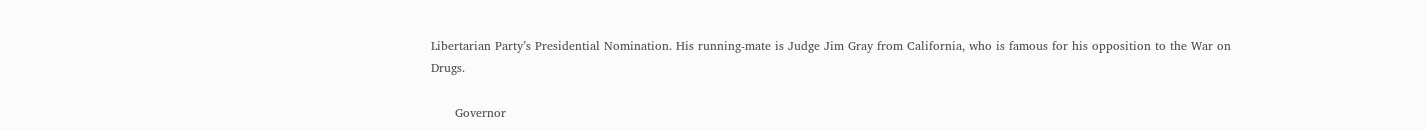Libertarian Party’s Presidential Nomination. His running-mate is Judge Jim Gray from California, who is famous for his opposition to the War on Drugs.

      Governor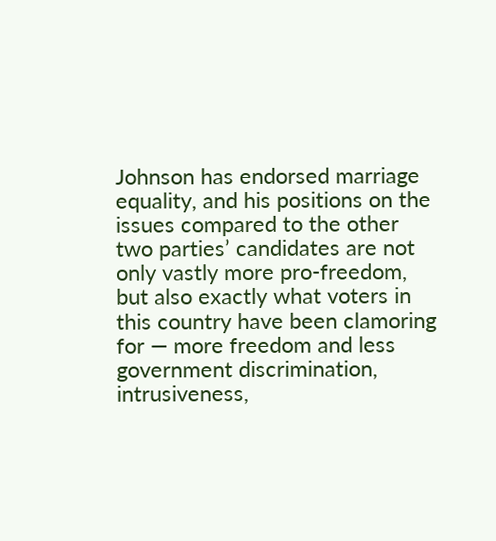Johnson has endorsed marriage equality, and his positions on the issues compared to the other two parties’ candidates are not only vastly more pro-freedom, but also exactly what voters in this country have been clamoring for — more freedom and less government discrimination, intrusiveness,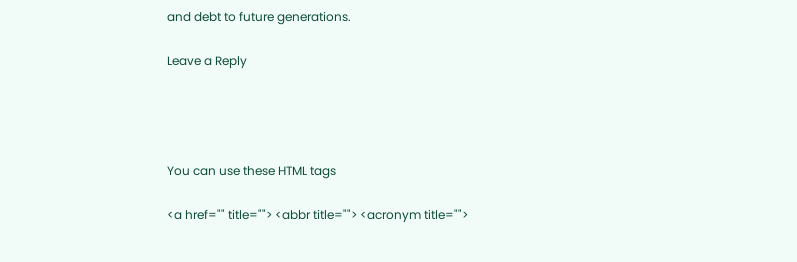and debt to future generations.

Leave a Reply




You can use these HTML tags

<a href="" title=""> <abbr title=""> <acronym title="">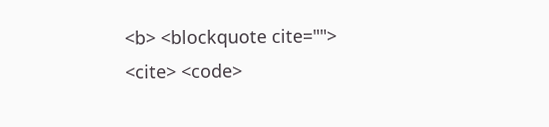<b> <blockquote cite=""> <cite> <code>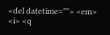<del datetime=""> <em> <i> <q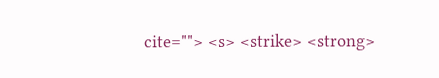cite=""> <s> <strike> <strong>